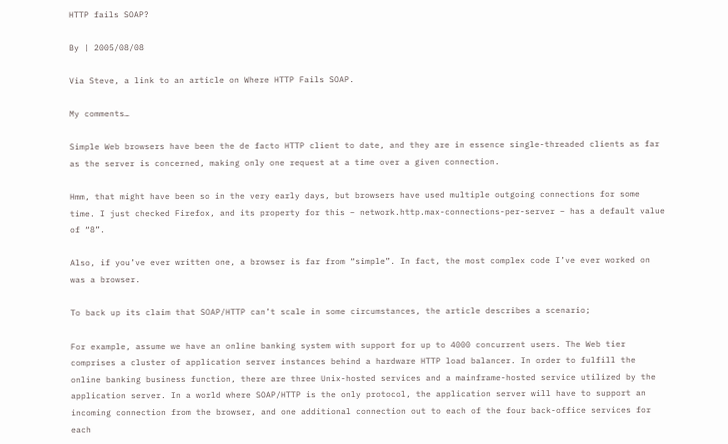HTTP fails SOAP?

By | 2005/08/08

Via Steve, a link to an article on Where HTTP Fails SOAP.

My comments…

Simple Web browsers have been the de facto HTTP client to date, and they are in essence single-threaded clients as far as the server is concerned, making only one request at a time over a given connection.

Hmm, that might have been so in the very early days, but browsers have used multiple outgoing connections for some time. I just checked Firefox, and its property for this – network.http.max-connections-per-server – has a default value of “8”.

Also, if you’ve ever written one, a browser is far from “simple”. In fact, the most complex code I’ve ever worked on was a browser.

To back up its claim that SOAP/HTTP can’t scale in some circumstances, the article describes a scenario;

For example, assume we have an online banking system with support for up to 4000 concurrent users. The Web tier comprises a cluster of application server instances behind a hardware HTTP load balancer. In order to fulfill the online banking business function, there are three Unix-hosted services and a mainframe-hosted service utilized by the application server. In a world where SOAP/HTTP is the only protocol, the application server will have to support an incoming connection from the browser, and one additional connection out to each of the four back-office services for each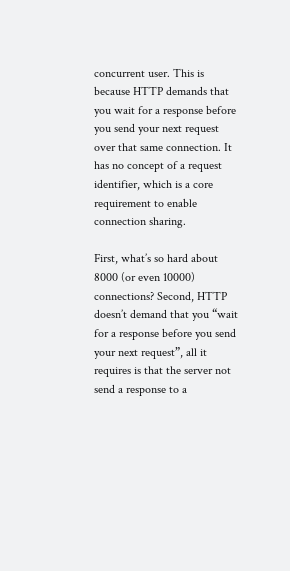concurrent user. This is because HTTP demands that you wait for a response before you send your next request over that same connection. It has no concept of a request identifier, which is a core requirement to enable connection sharing.

First, what’s so hard about 8000 (or even 10000) connections? Second, HTTP doesn’t demand that you “wait for a response before you send your next request”, all it requires is that the server not send a response to a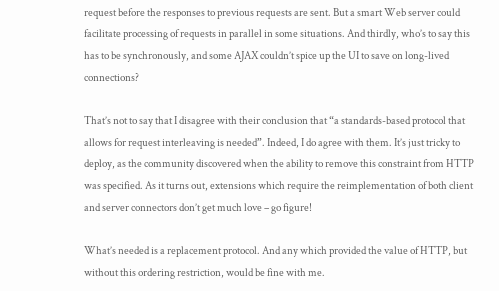request before the responses to previous requests are sent. But a smart Web server could facilitate processing of requests in parallel in some situations. And thirdly, who’s to say this has to be synchronously, and some AJAX couldn’t spice up the UI to save on long-lived connections?

That’s not to say that I disagree with their conclusion that “a standards-based protocol that allows for request interleaving is needed”. Indeed, I do agree with them. It’s just tricky to deploy, as the community discovered when the ability to remove this constraint from HTTP was specified. As it turns out, extensions which require the reimplementation of both client and server connectors don’t get much love – go figure!

What’s needed is a replacement protocol. And any which provided the value of HTTP, but without this ordering restriction, would be fine with me.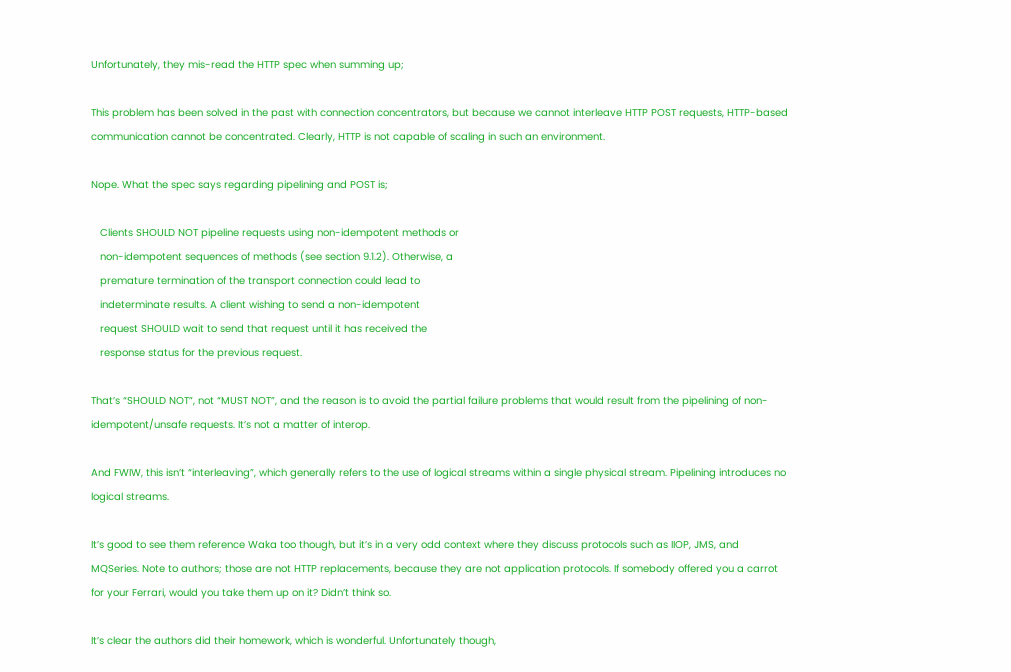Unfortunately, they mis-read the HTTP spec when summing up;

This problem has been solved in the past with connection concentrators, but because we cannot interleave HTTP POST requests, HTTP-based communication cannot be concentrated. Clearly, HTTP is not capable of scaling in such an environment.

Nope. What the spec says regarding pipelining and POST is;

   Clients SHOULD NOT pipeline requests using non-idempotent methods or
   non-idempotent sequences of methods (see section 9.1.2). Otherwise, a
   premature termination of the transport connection could lead to
   indeterminate results. A client wishing to send a non-idempotent
   request SHOULD wait to send that request until it has received the
   response status for the previous request.

That’s “SHOULD NOT”, not “MUST NOT”, and the reason is to avoid the partial failure problems that would result from the pipelining of non-idempotent/unsafe requests. It’s not a matter of interop.

And FWIW, this isn’t “interleaving”, which generally refers to the use of logical streams within a single physical stream. Pipelining introduces no logical streams.

It’s good to see them reference Waka too though, but it’s in a very odd context where they discuss protocols such as IIOP, JMS, and MQSeries. Note to authors; those are not HTTP replacements, because they are not application protocols. If somebody offered you a carrot for your Ferrari, would you take them up on it? Didn’t think so.

It’s clear the authors did their homework, which is wonderful. Unfortunately though,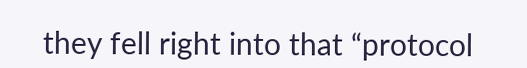they fell right into that “protocol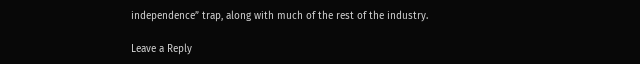independence” trap, along with much of the rest of the industry.

Leave a Reply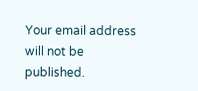Your email address will not be published.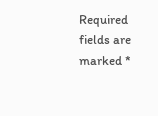Required fields are marked *